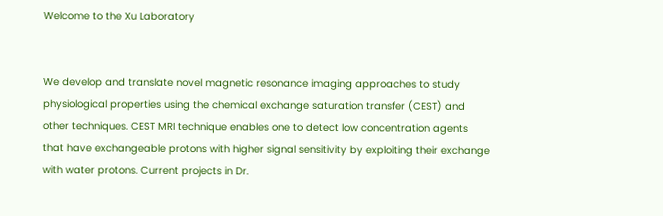Welcome to the Xu Laboratory


We develop and translate novel magnetic resonance imaging approaches to study physiological properties using the chemical exchange saturation transfer (CEST) and other techniques. CEST MRI technique enables one to detect low concentration agents that have exchangeable protons with higher signal sensitivity by exploiting their exchange with water protons. Current projects in Dr.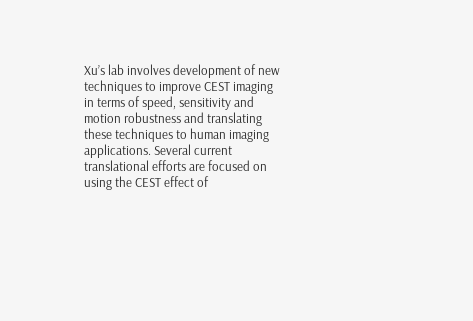Xu’s lab involves development of new techniques to improve CEST imaging in terms of speed, sensitivity and motion robustness and translating these techniques to human imaging applications. Several current translational efforts are focused on using the CEST effect of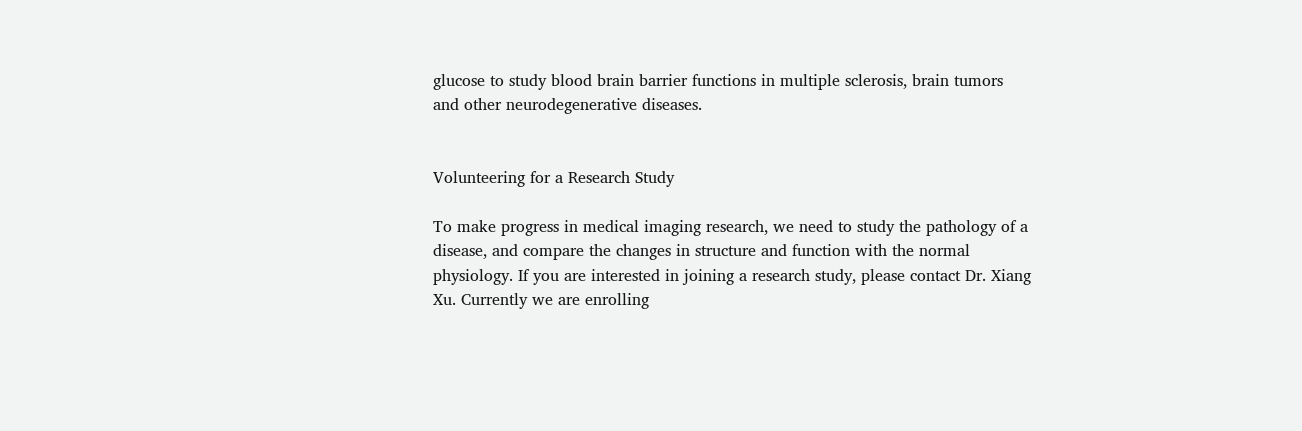glucose to study blood brain barrier functions in multiple sclerosis, brain tumors and other neurodegenerative diseases.


Volunteering for a Research Study

To make progress in medical imaging research, we need to study the pathology of a disease, and compare the changes in structure and function with the normal physiology. If you are interested in joining a research study, please contact Dr. Xiang Xu. Currently we are enrolling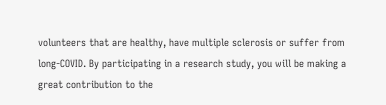volunteers that are healthy, have multiple sclerosis or suffer from long-COVID. By participating in a research study, you will be making a great contribution to the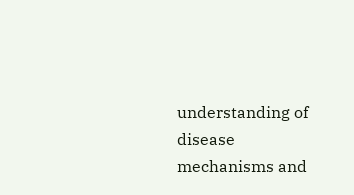understanding of disease mechanisms and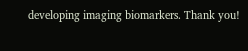developing imaging biomarkers. Thank you!